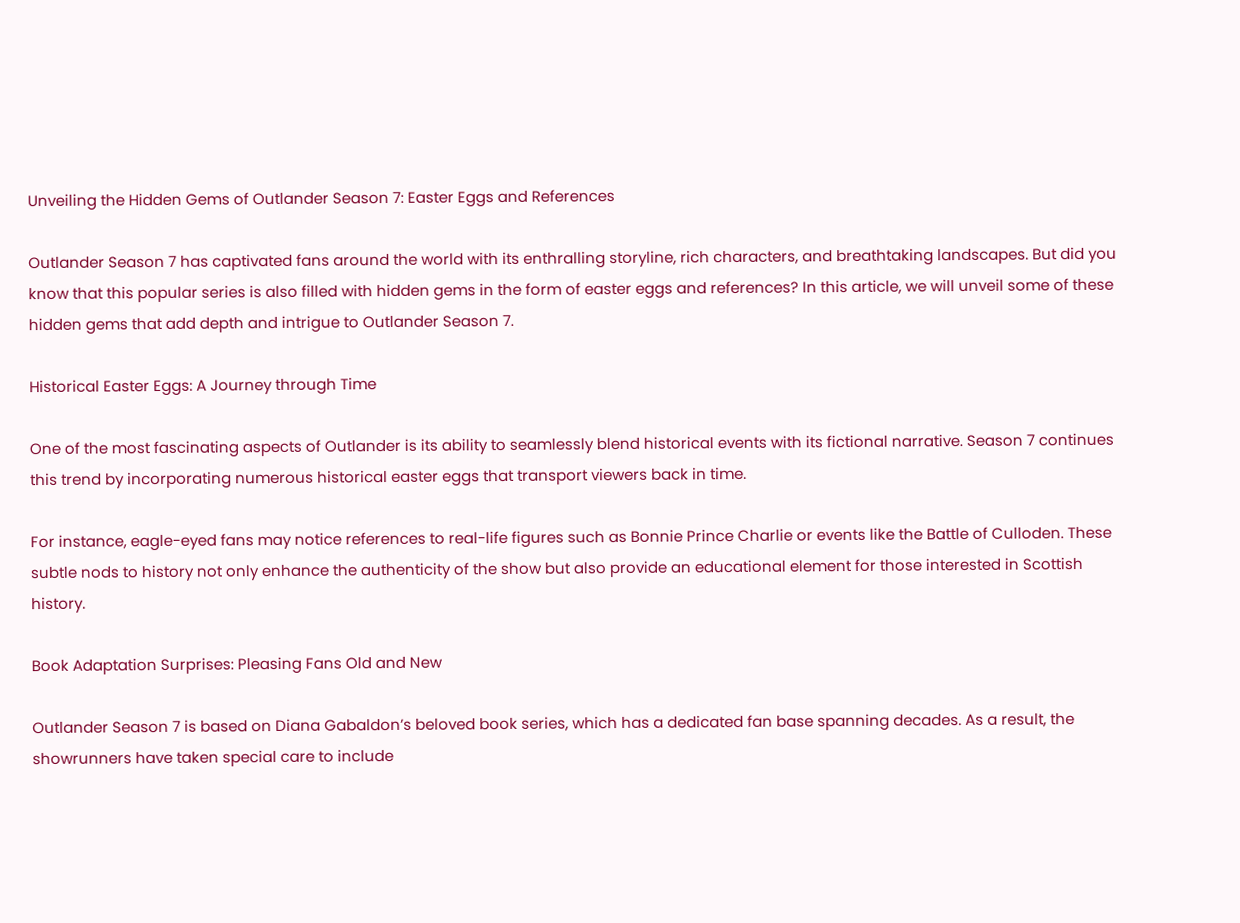Unveiling the Hidden Gems of Outlander Season 7: Easter Eggs and References

Outlander Season 7 has captivated fans around the world with its enthralling storyline, rich characters, and breathtaking landscapes. But did you know that this popular series is also filled with hidden gems in the form of easter eggs and references? In this article, we will unveil some of these hidden gems that add depth and intrigue to Outlander Season 7.

Historical Easter Eggs: A Journey through Time

One of the most fascinating aspects of Outlander is its ability to seamlessly blend historical events with its fictional narrative. Season 7 continues this trend by incorporating numerous historical easter eggs that transport viewers back in time.

For instance, eagle-eyed fans may notice references to real-life figures such as Bonnie Prince Charlie or events like the Battle of Culloden. These subtle nods to history not only enhance the authenticity of the show but also provide an educational element for those interested in Scottish history.

Book Adaptation Surprises: Pleasing Fans Old and New

Outlander Season 7 is based on Diana Gabaldon’s beloved book series, which has a dedicated fan base spanning decades. As a result, the showrunners have taken special care to include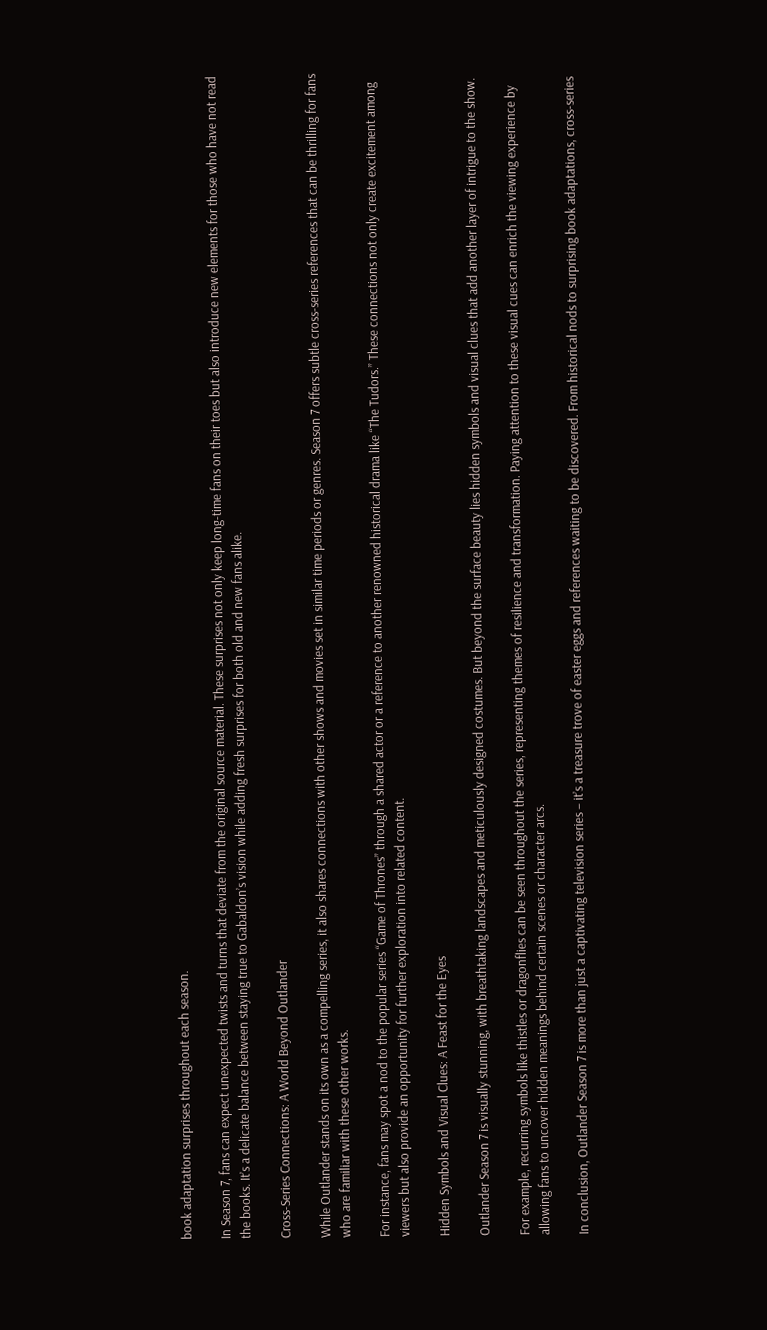book adaptation surprises throughout each season.

In Season 7, fans can expect unexpected twists and turns that deviate from the original source material. These surprises not only keep long-time fans on their toes but also introduce new elements for those who have not read the books. It’s a delicate balance between staying true to Gabaldon’s vision while adding fresh surprises for both old and new fans alike.

Cross-Series Connections: A World Beyond Outlander

While Outlander stands on its own as a compelling series, it also shares connections with other shows and movies set in similar time periods or genres. Season 7 offers subtle cross-series references that can be thrilling for fans who are familiar with these other works.

For instance, fans may spot a nod to the popular series “Game of Thrones” through a shared actor or a reference to another renowned historical drama like “The Tudors.” These connections not only create excitement among viewers but also provide an opportunity for further exploration into related content.

Hidden Symbols and Visual Clues: A Feast for the Eyes

Outlander Season 7 is visually stunning, with breathtaking landscapes and meticulously designed costumes. But beyond the surface beauty lies hidden symbols and visual clues that add another layer of intrigue to the show.

For example, recurring symbols like thistles or dragonflies can be seen throughout the series, representing themes of resilience and transformation. Paying attention to these visual cues can enrich the viewing experience by allowing fans to uncover hidden meanings behind certain scenes or character arcs.

In conclusion, Outlander Season 7 is more than just a captivating television series – it’s a treasure trove of easter eggs and references waiting to be discovered. From historical nods to surprising book adaptations, cross-series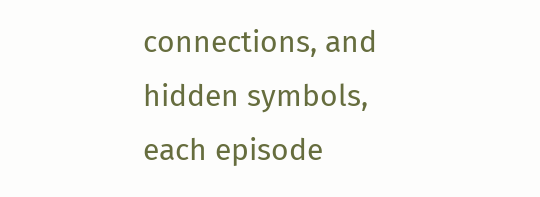connections, and hidden symbols, each episode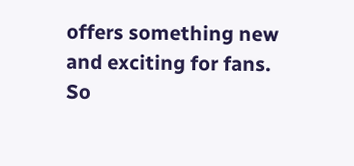offers something new and exciting for fans. So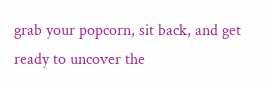grab your popcorn, sit back, and get ready to uncover the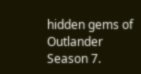hidden gems of Outlander Season 7.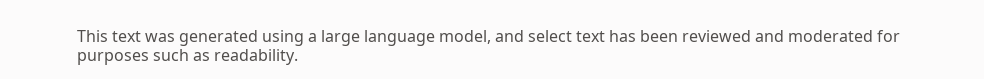This text was generated using a large language model, and select text has been reviewed and moderated for purposes such as readability.